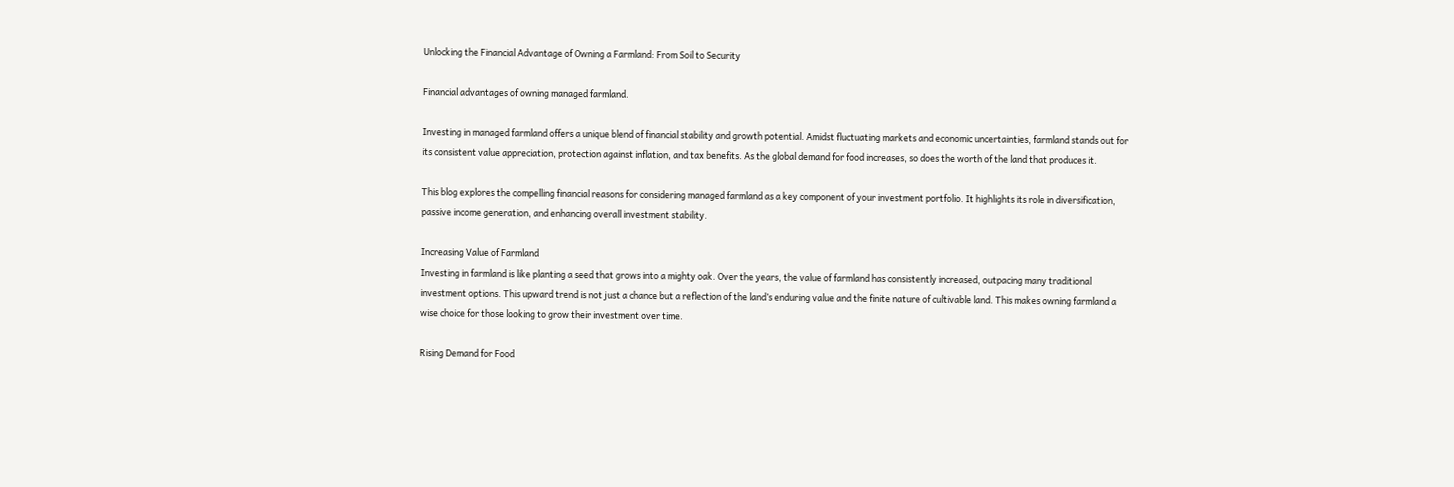Unlocking the Financial Advantage of Owning a Farmland: From Soil to Security

Financial advantages of owning managed farmland.

Investing in managed farmland offers a unique blend of financial stability and growth potential. Amidst fluctuating markets and economic uncertainties, farmland stands out for its consistent value appreciation, protection against inflation, and tax benefits. As the global demand for food increases, so does the worth of the land that produces it.

This blog explores the compelling financial reasons for considering managed farmland as a key component of your investment portfolio. It highlights its role in diversification, passive income generation, and enhancing overall investment stability.

Increasing Value of Farmland
Investing in farmland is like planting a seed that grows into a mighty oak. Over the years, the value of farmland has consistently increased, outpacing many traditional investment options. This upward trend is not just a chance but a reflection of the land’s enduring value and the finite nature of cultivable land. This makes owning farmland a wise choice for those looking to grow their investment over time.

Rising Demand for Food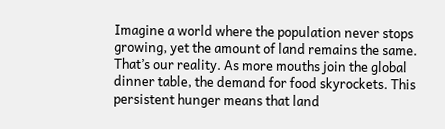Imagine a world where the population never stops growing, yet the amount of land remains the same. That’s our reality. As more mouths join the global dinner table, the demand for food skyrockets. This persistent hunger means that land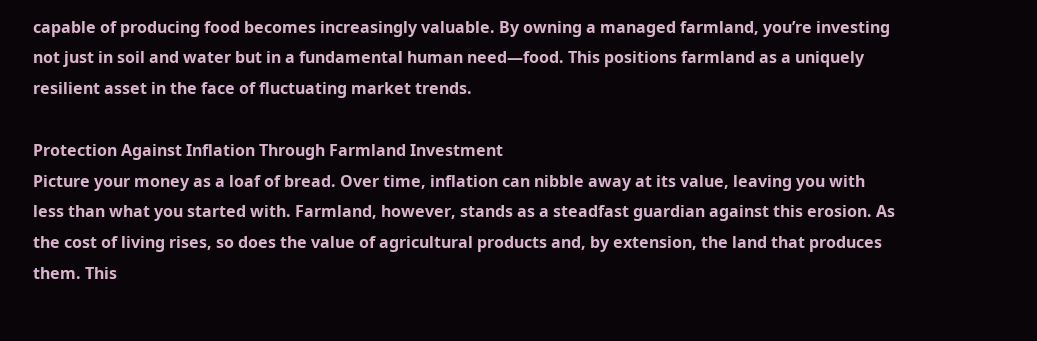capable of producing food becomes increasingly valuable. By owning a managed farmland, you’re investing not just in soil and water but in a fundamental human need—food. This positions farmland as a uniquely resilient asset in the face of fluctuating market trends.

Protection Against Inflation Through Farmland Investment
Picture your money as a loaf of bread. Over time, inflation can nibble away at its value, leaving you with less than what you started with. Farmland, however, stands as a steadfast guardian against this erosion. As the cost of living rises, so does the value of agricultural products and, by extension, the land that produces them. This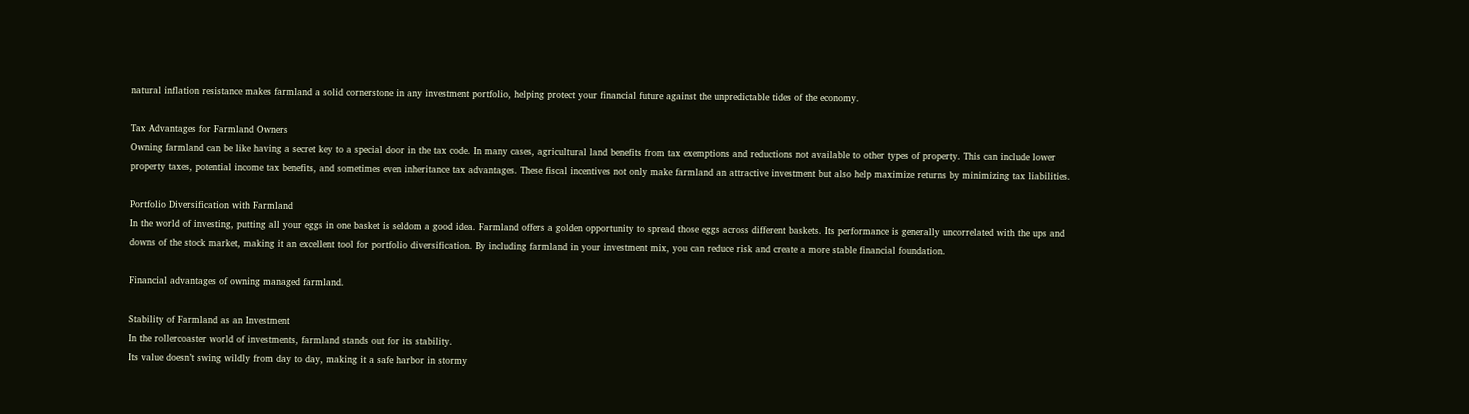natural inflation resistance makes farmland a solid cornerstone in any investment portfolio, helping protect your financial future against the unpredictable tides of the economy.

Tax Advantages for Farmland Owners
Owning farmland can be like having a secret key to a special door in the tax code. In many cases, agricultural land benefits from tax exemptions and reductions not available to other types of property. This can include lower property taxes, potential income tax benefits, and sometimes even inheritance tax advantages. These fiscal incentives not only make farmland an attractive investment but also help maximize returns by minimizing tax liabilities.

Portfolio Diversification with Farmland
In the world of investing, putting all your eggs in one basket is seldom a good idea. Farmland offers a golden opportunity to spread those eggs across different baskets. Its performance is generally uncorrelated with the ups and downs of the stock market, making it an excellent tool for portfolio diversification. By including farmland in your investment mix, you can reduce risk and create a more stable financial foundation.

Financial advantages of owning managed farmland.

Stability of Farmland as an Investment
In the rollercoaster world of investments, farmland stands out for its stability.
Its value doesn’t swing wildly from day to day, making it a safe harbor in stormy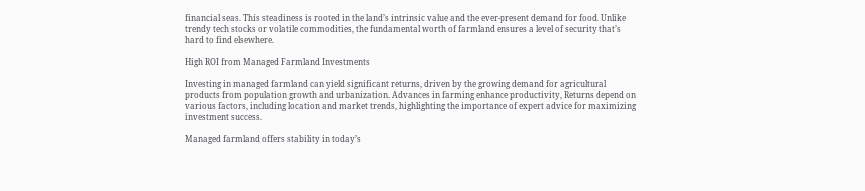financial seas. This steadiness is rooted in the land’s intrinsic value and the ever-present demand for food. Unlike trendy tech stocks or volatile commodities, the fundamental worth of farmland ensures a level of security that’s hard to find elsewhere.

High ROI from Managed Farmland Investments

Investing in managed farmland can yield significant returns, driven by the growing demand for agricultural products from population growth and urbanization. Advances in farming enhance productivity, Returns depend on various factors, including location and market trends, highlighting the importance of expert advice for maximizing investment success.

Managed farmland offers stability in today’s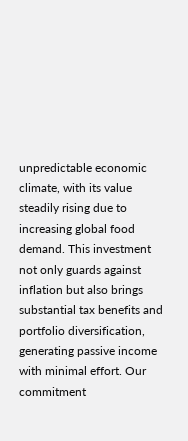unpredictable economic climate, with its value steadily rising due to increasing global food demand. This investment not only guards against inflation but also brings substantial tax benefits and portfolio diversification, generating passive income with minimal effort. Our commitment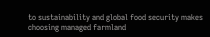to sustainability and global food security makes choosing managed farmland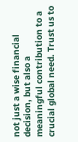not just a wise financial decision, but also a meaningful contribution to a crucial global need. Trust us to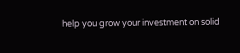help you grow your investment on solid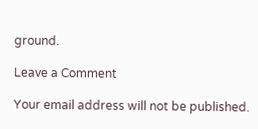ground.

Leave a Comment

Your email address will not be published.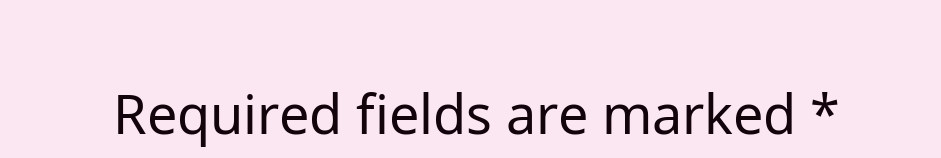Required fields are marked *